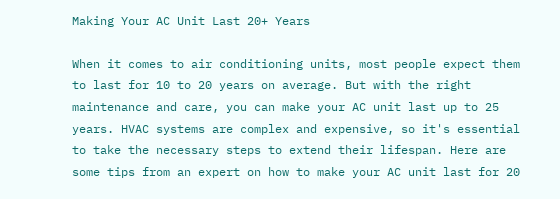Making Your AC Unit Last 20+ Years

When it comes to air conditioning units, most people expect them to last for 10 to 20 years on average. But with the right maintenance and care, you can make your AC unit last up to 25 years. HVAC systems are complex and expensive, so it's essential to take the necessary steps to extend their lifespan. Here are some tips from an expert on how to make your AC unit last for 20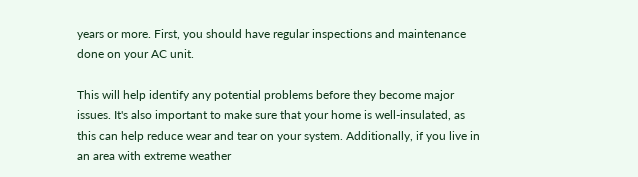years or more. First, you should have regular inspections and maintenance done on your AC unit.

This will help identify any potential problems before they become major issues. It's also important to make sure that your home is well-insulated, as this can help reduce wear and tear on your system. Additionally, if you live in an area with extreme weather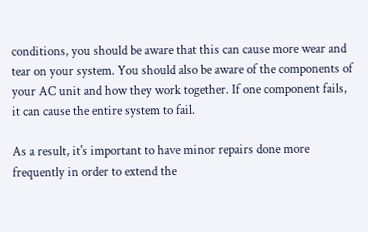conditions, you should be aware that this can cause more wear and tear on your system. You should also be aware of the components of your AC unit and how they work together. If one component fails, it can cause the entire system to fail.

As a result, it's important to have minor repairs done more frequently in order to extend the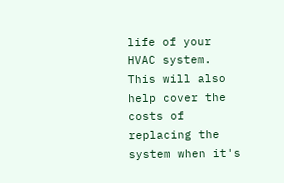life of your HVAC system. This will also help cover the costs of replacing the system when it's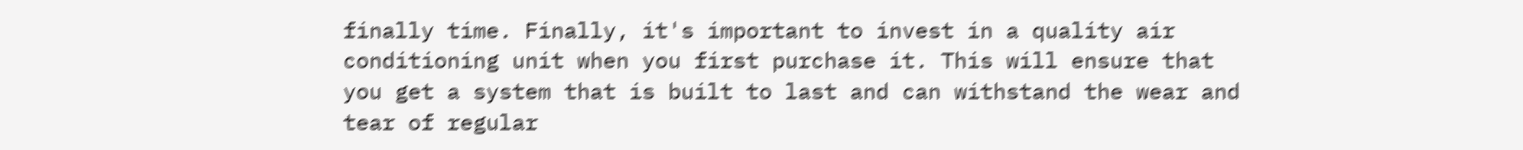finally time. Finally, it's important to invest in a quality air conditioning unit when you first purchase it. This will ensure that you get a system that is built to last and can withstand the wear and tear of regular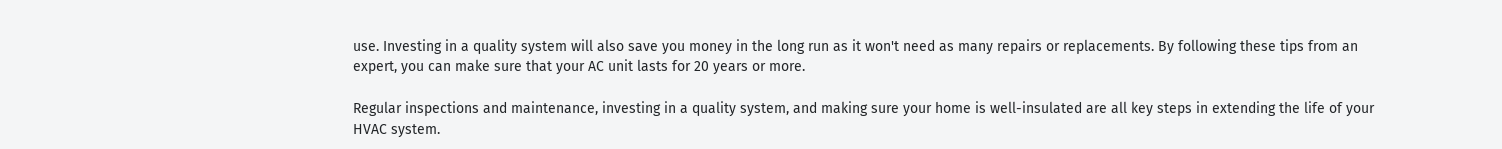use. Investing in a quality system will also save you money in the long run as it won't need as many repairs or replacements. By following these tips from an expert, you can make sure that your AC unit lasts for 20 years or more.

Regular inspections and maintenance, investing in a quality system, and making sure your home is well-insulated are all key steps in extending the life of your HVAC system.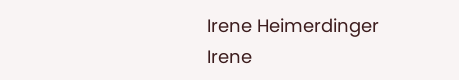Irene Heimerdinger
Irene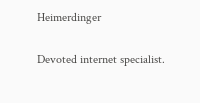Heimerdinger

Devoted internet specialist.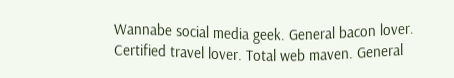Wannabe social media geek. General bacon lover. Certified travel lover. Total web maven. General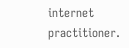internet practitioner.